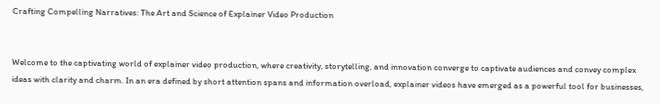Crafting Compelling Narratives: The Art and Science of Explainer Video Production


Welcome to the captivating world of explainer video production, where creativity, storytelling, and innovation converge to captivate audiences and convey complex ideas with clarity and charm. In an era defined by short attention spans and information overload, explainer videos have emerged as a powerful tool for businesses,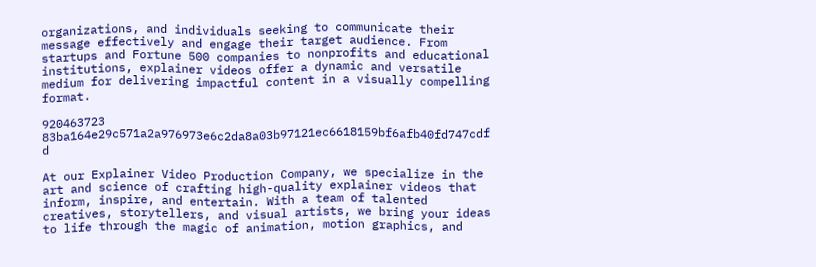organizations, and individuals seeking to communicate their message effectively and engage their target audience. From startups and Fortune 500 companies to nonprofits and educational institutions, explainer videos offer a dynamic and versatile medium for delivering impactful content in a visually compelling format.

920463723 83ba164e29c571a2a976973e6c2da8a03b97121ec6618159bf6afb40fd747cdf d

At our Explainer Video Production Company, we specialize in the art and science of crafting high-quality explainer videos that inform, inspire, and entertain. With a team of talented creatives, storytellers, and visual artists, we bring your ideas to life through the magic of animation, motion graphics, and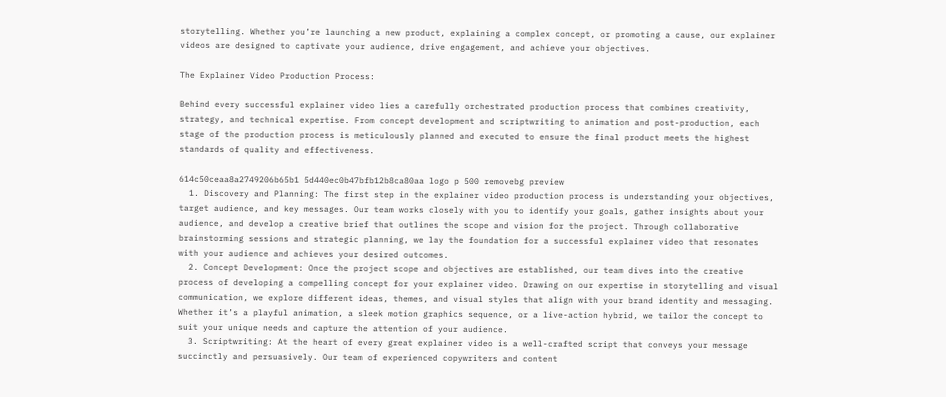storytelling. Whether you’re launching a new product, explaining a complex concept, or promoting a cause, our explainer videos are designed to captivate your audience, drive engagement, and achieve your objectives.

The Explainer Video Production Process:

Behind every successful explainer video lies a carefully orchestrated production process that combines creativity, strategy, and technical expertise. From concept development and scriptwriting to animation and post-production, each stage of the production process is meticulously planned and executed to ensure the final product meets the highest standards of quality and effectiveness.

614c50ceaa8a2749206b65b1 5d440ec0b47bfb12b8ca80aa logo p 500 removebg preview
  1. Discovery and Planning: The first step in the explainer video production process is understanding your objectives, target audience, and key messages. Our team works closely with you to identify your goals, gather insights about your audience, and develop a creative brief that outlines the scope and vision for the project. Through collaborative brainstorming sessions and strategic planning, we lay the foundation for a successful explainer video that resonates with your audience and achieves your desired outcomes.
  2. Concept Development: Once the project scope and objectives are established, our team dives into the creative process of developing a compelling concept for your explainer video. Drawing on our expertise in storytelling and visual communication, we explore different ideas, themes, and visual styles that align with your brand identity and messaging. Whether it’s a playful animation, a sleek motion graphics sequence, or a live-action hybrid, we tailor the concept to suit your unique needs and capture the attention of your audience.
  3. Scriptwriting: At the heart of every great explainer video is a well-crafted script that conveys your message succinctly and persuasively. Our team of experienced copywriters and content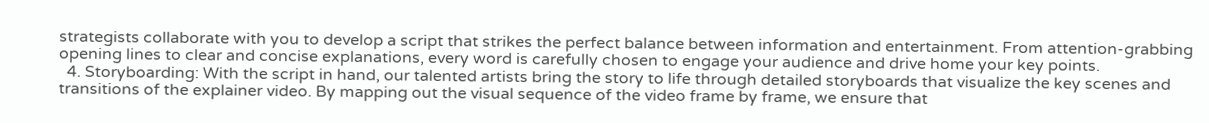strategists collaborate with you to develop a script that strikes the perfect balance between information and entertainment. From attention-grabbing opening lines to clear and concise explanations, every word is carefully chosen to engage your audience and drive home your key points.
  4. Storyboarding: With the script in hand, our talented artists bring the story to life through detailed storyboards that visualize the key scenes and transitions of the explainer video. By mapping out the visual sequence of the video frame by frame, we ensure that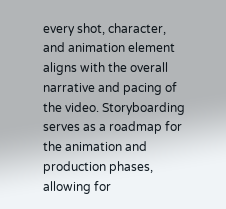every shot, character, and animation element aligns with the overall narrative and pacing of the video. Storyboarding serves as a roadmap for the animation and production phases, allowing for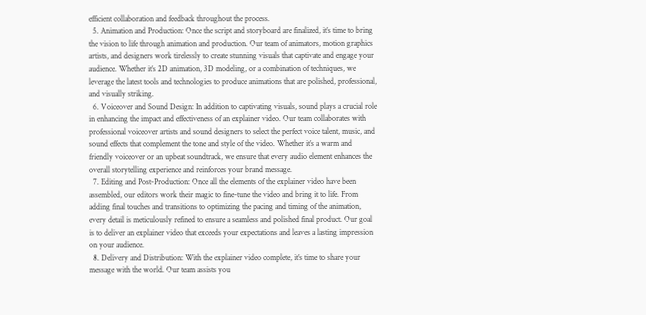efficient collaboration and feedback throughout the process.
  5. Animation and Production: Once the script and storyboard are finalized, it’s time to bring the vision to life through animation and production. Our team of animators, motion graphics artists, and designers work tirelessly to create stunning visuals that captivate and engage your audience. Whether it’s 2D animation, 3D modeling, or a combination of techniques, we leverage the latest tools and technologies to produce animations that are polished, professional, and visually striking.
  6. Voiceover and Sound Design: In addition to captivating visuals, sound plays a crucial role in enhancing the impact and effectiveness of an explainer video. Our team collaborates with professional voiceover artists and sound designers to select the perfect voice talent, music, and sound effects that complement the tone and style of the video. Whether it’s a warm and friendly voiceover or an upbeat soundtrack, we ensure that every audio element enhances the overall storytelling experience and reinforces your brand message.
  7. Editing and Post-Production: Once all the elements of the explainer video have been assembled, our editors work their magic to fine-tune the video and bring it to life. From adding final touches and transitions to optimizing the pacing and timing of the animation, every detail is meticulously refined to ensure a seamless and polished final product. Our goal is to deliver an explainer video that exceeds your expectations and leaves a lasting impression on your audience.
  8. Delivery and Distribution: With the explainer video complete, it’s time to share your message with the world. Our team assists you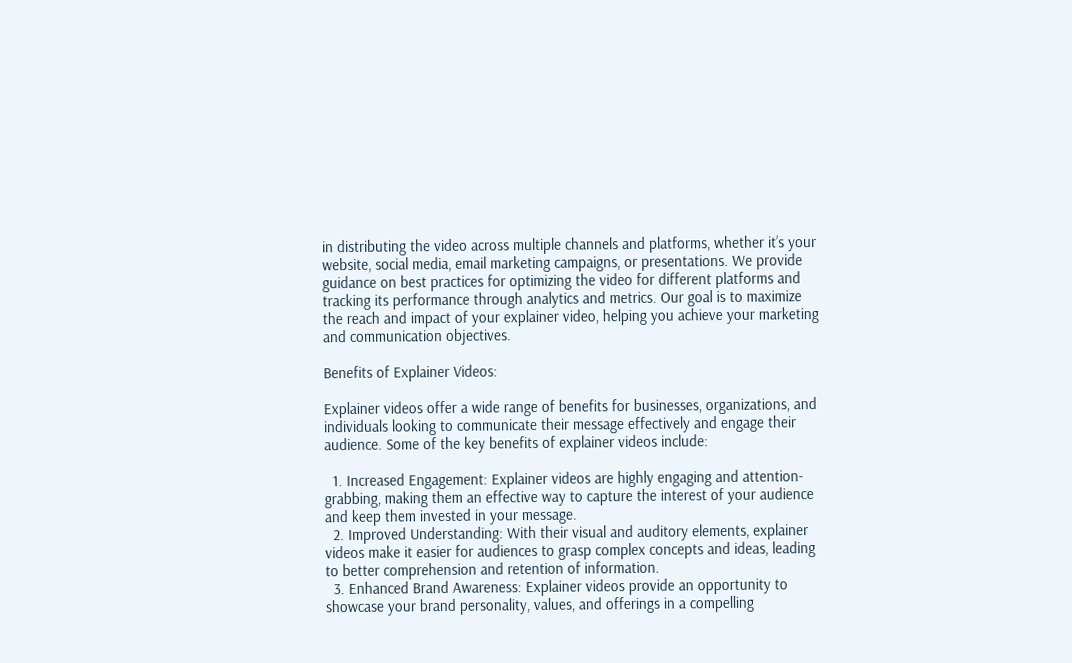in distributing the video across multiple channels and platforms, whether it’s your website, social media, email marketing campaigns, or presentations. We provide guidance on best practices for optimizing the video for different platforms and tracking its performance through analytics and metrics. Our goal is to maximize the reach and impact of your explainer video, helping you achieve your marketing and communication objectives.

Benefits of Explainer Videos:

Explainer videos offer a wide range of benefits for businesses, organizations, and individuals looking to communicate their message effectively and engage their audience. Some of the key benefits of explainer videos include:

  1. Increased Engagement: Explainer videos are highly engaging and attention-grabbing, making them an effective way to capture the interest of your audience and keep them invested in your message.
  2. Improved Understanding: With their visual and auditory elements, explainer videos make it easier for audiences to grasp complex concepts and ideas, leading to better comprehension and retention of information.
  3. Enhanced Brand Awareness: Explainer videos provide an opportunity to showcase your brand personality, values, and offerings in a compelling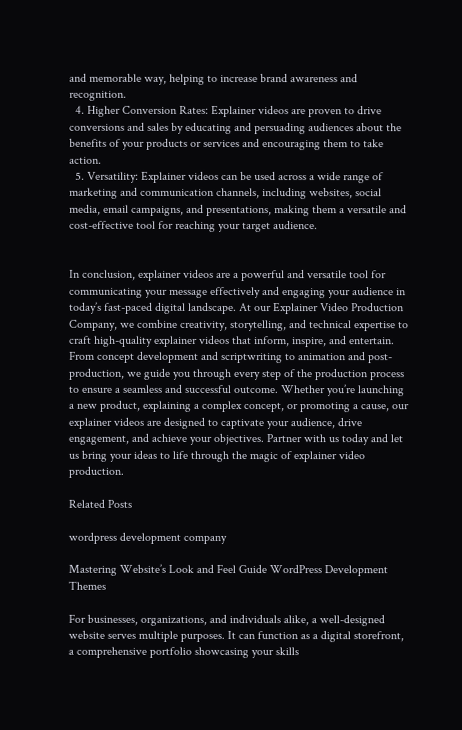and memorable way, helping to increase brand awareness and recognition.
  4. Higher Conversion Rates: Explainer videos are proven to drive conversions and sales by educating and persuading audiences about the benefits of your products or services and encouraging them to take action.
  5. Versatility: Explainer videos can be used across a wide range of marketing and communication channels, including websites, social media, email campaigns, and presentations, making them a versatile and cost-effective tool for reaching your target audience.


In conclusion, explainer videos are a powerful and versatile tool for communicating your message effectively and engaging your audience in today’s fast-paced digital landscape. At our Explainer Video Production Company, we combine creativity, storytelling, and technical expertise to craft high-quality explainer videos that inform, inspire, and entertain. From concept development and scriptwriting to animation and post-production, we guide you through every step of the production process to ensure a seamless and successful outcome. Whether you’re launching a new product, explaining a complex concept, or promoting a cause, our explainer videos are designed to captivate your audience, drive engagement, and achieve your objectives. Partner with us today and let us bring your ideas to life through the magic of explainer video production.

Related Posts

wordpress development company

Mastering Website’s Look and Feel Guide WordPress Development Themes

For businesses, organizations, and individuals alike, a well-designed website serves multiple purposes. It can function as a digital storefront, a comprehensive portfolio showcasing your skills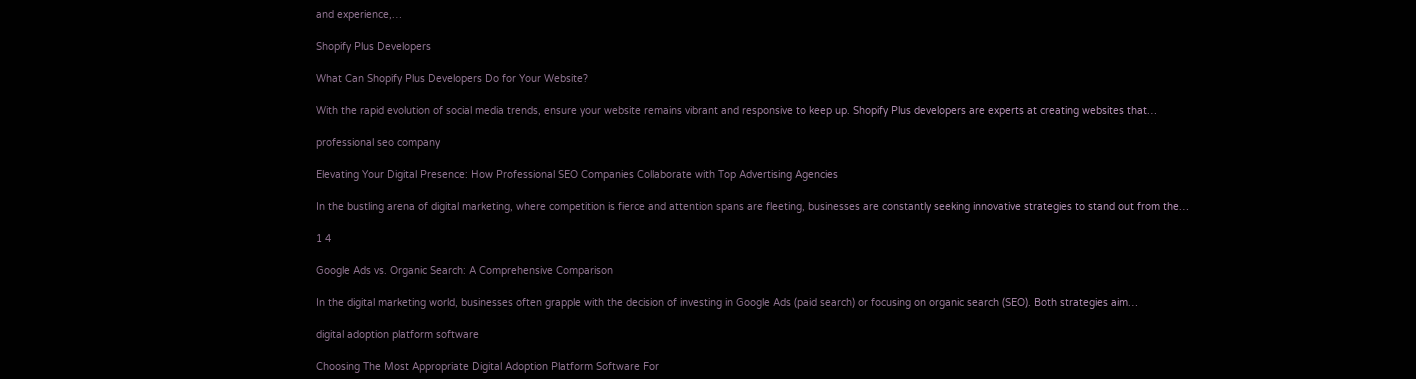and experience,…

Shopify Plus Developers

What Can Shopify Plus Developers Do for Your Website?

With the rapid evolution of social media trends, ensure your website remains vibrant and responsive to keep up. Shopify Plus developers are experts at creating websites that…

professional seo company

Elevating Your Digital Presence: How Professional SEO Companies Collaborate with Top Advertising Agencies

In the bustling arena of digital marketing, where competition is fierce and attention spans are fleeting, businesses are constantly seeking innovative strategies to stand out from the…

1 4

Google Ads vs. Organic Search: A Comprehensive Comparison

In the digital marketing world, businesses often grapple with the decision of investing in Google Ads (paid search) or focusing on organic search (SEO). Both strategies aim…

digital adoption platform software

Choosing The Most Appropriate Digital Adoption Platform Software For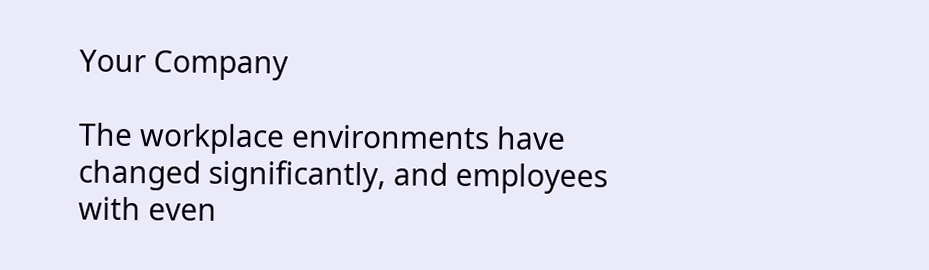Your Company

The workplace environments have changed significantly, and employees with even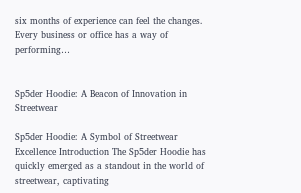six months of experience can feel the changes. Every business or office has a way of performing…


Sp5der Hoodie: A Beacon of Innovation in Streetwear

Sp5der Hoodie: A Symbol of Streetwear Excellence Introduction The Sp5der Hoodie has quickly emerged as a standout in the world of streetwear, captivating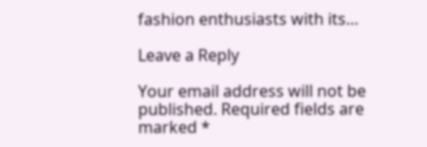fashion enthusiasts with its…

Leave a Reply

Your email address will not be published. Required fields are marked *